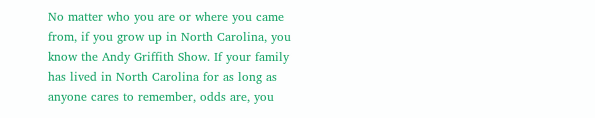No matter who you are or where you came from, if you grow up in North Carolina, you know the Andy Griffith Show. If your family has lived in North Carolina for as long as anyone cares to remember, odds are, you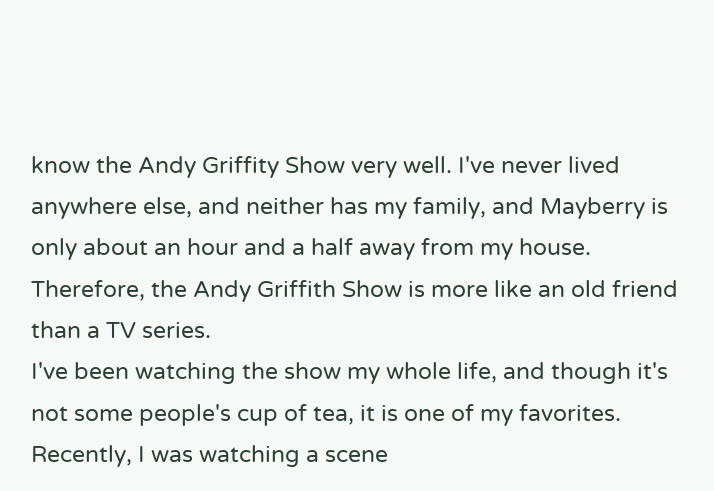know the Andy Griffity Show very well. I've never lived anywhere else, and neither has my family, and Mayberry is only about an hour and a half away from my house. Therefore, the Andy Griffith Show is more like an old friend than a TV series.
I've been watching the show my whole life, and though it's not some people's cup of tea, it is one of my favorites. Recently, I was watching a scene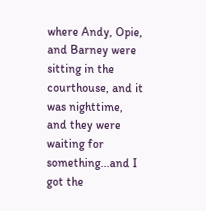where Andy, Opie, and Barney were sitting in the courthouse, and it was nighttime, and they were waiting for something...and I got the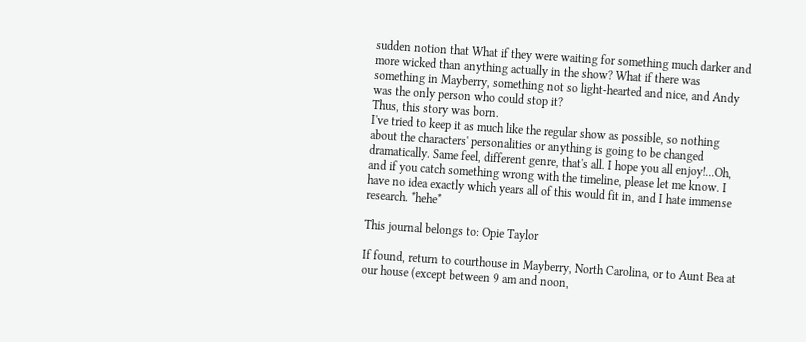sudden notion that What if they were waiting for something much darker and more wicked than anything actually in the show? What if there was something in Mayberry, something not so light-hearted and nice, and Andy was the only person who could stop it?
Thus, this story was born.
I've tried to keep it as much like the regular show as possible, so nothing about the characters' personalities or anything is going to be changed dramatically. Same feel, different genre, that's all. I hope you all enjoy!...Oh, and if you catch something wrong with the timeline, please let me know. I have no idea exactly which years all of this would fit in, and I hate immense research. *hehe*

This journal belongs to: Opie Taylor

If found, return to courthouse in Mayberry, North Carolina, or to Aunt Bea at our house (except between 9 am and noon,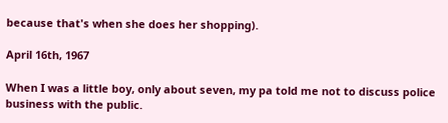because that's when she does her shopping).

April 16th, 1967

When I was a little boy, only about seven, my pa told me not to discuss police business with the public.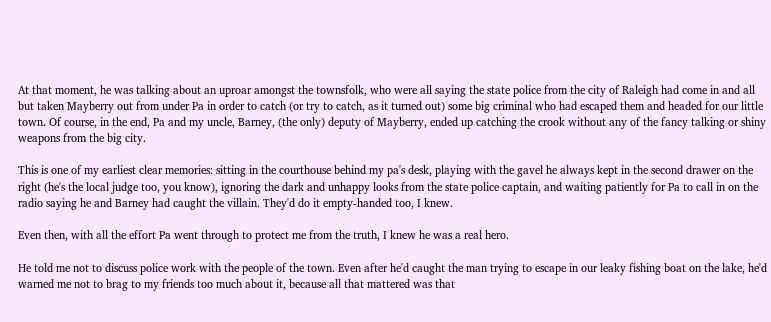At that moment, he was talking about an uproar amongst the townsfolk, who were all saying the state police from the city of Raleigh had come in and all but taken Mayberry out from under Pa in order to catch (or try to catch, as it turned out) some big criminal who had escaped them and headed for our little town. Of course, in the end, Pa and my uncle, Barney, (the only) deputy of Mayberry, ended up catching the crook without any of the fancy talking or shiny weapons from the big city.

This is one of my earliest clear memories: sitting in the courthouse behind my pa's desk, playing with the gavel he always kept in the second drawer on the right (he's the local judge too, you know), ignoring the dark and unhappy looks from the state police captain, and waiting patiently for Pa to call in on the radio saying he and Barney had caught the villain. They'd do it empty-handed too, I knew.

Even then, with all the effort Pa went through to protect me from the truth, I knew he was a real hero.

He told me not to discuss police work with the people of the town. Even after he'd caught the man trying to escape in our leaky fishing boat on the lake, he'd warned me not to brag to my friends too much about it, because all that mattered was that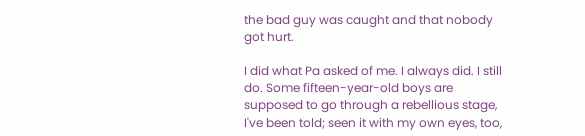the bad guy was caught and that nobody got hurt.

I did what Pa asked of me. I always did. I still do. Some fifteen-year-old boys are supposed to go through a rebellious stage, I've been told; seen it with my own eyes, too,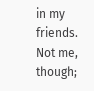in my friends. Not me, though;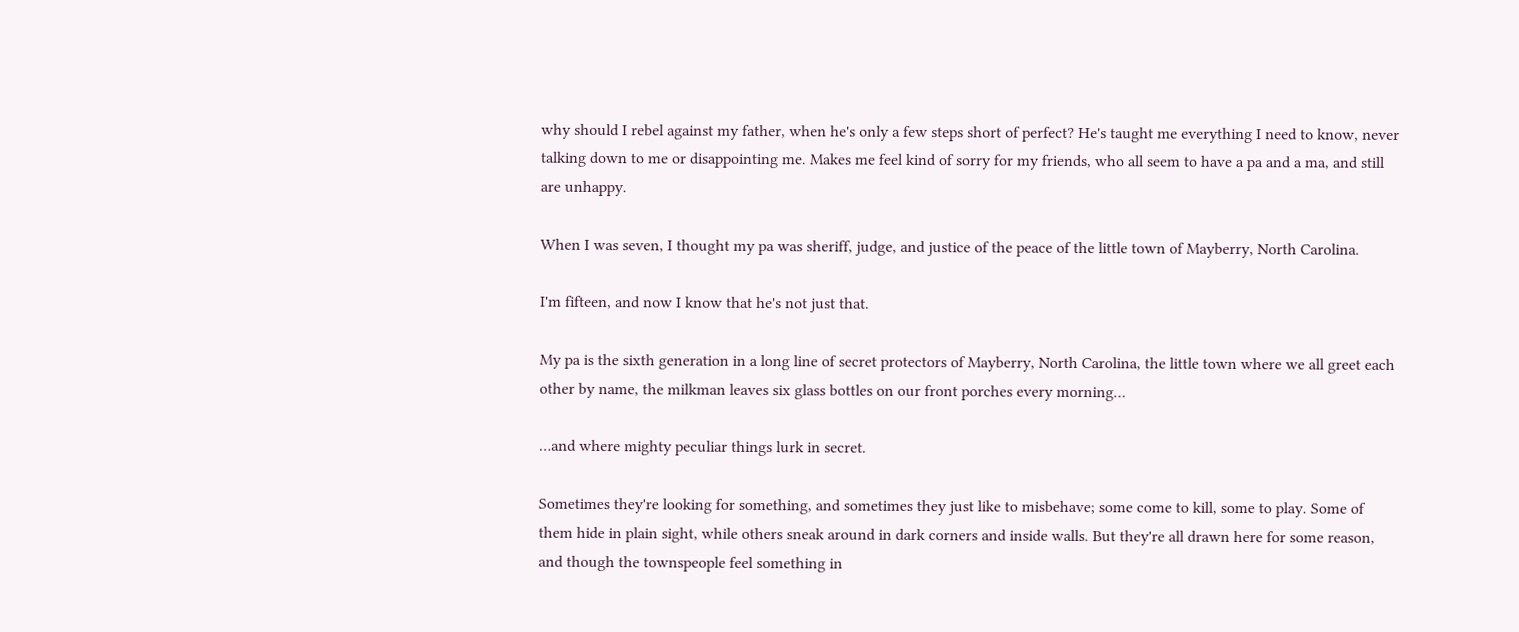why should I rebel against my father, when he's only a few steps short of perfect? He's taught me everything I need to know, never talking down to me or disappointing me. Makes me feel kind of sorry for my friends, who all seem to have a pa and a ma, and still are unhappy.

When I was seven, I thought my pa was sheriff, judge, and justice of the peace of the little town of Mayberry, North Carolina.

I'm fifteen, and now I know that he's not just that.

My pa is the sixth generation in a long line of secret protectors of Mayberry, North Carolina, the little town where we all greet each other by name, the milkman leaves six glass bottles on our front porches every morning…

…and where mighty peculiar things lurk in secret.

Sometimes they're looking for something, and sometimes they just like to misbehave; some come to kill, some to play. Some of them hide in plain sight, while others sneak around in dark corners and inside walls. But they're all drawn here for some reason, and though the townspeople feel something in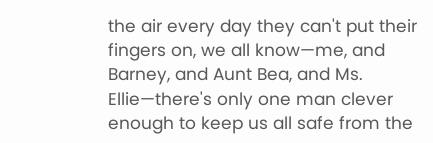the air every day they can't put their fingers on, we all know—me, and Barney, and Aunt Bea, and Ms. Ellie—there's only one man clever enough to keep us all safe from the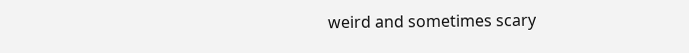weird and sometimes scary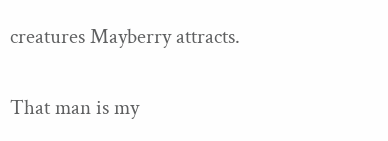creatures Mayberry attracts.

That man is my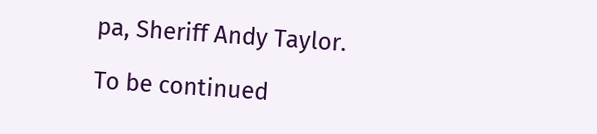pa, Sheriff Andy Taylor.

To be continued